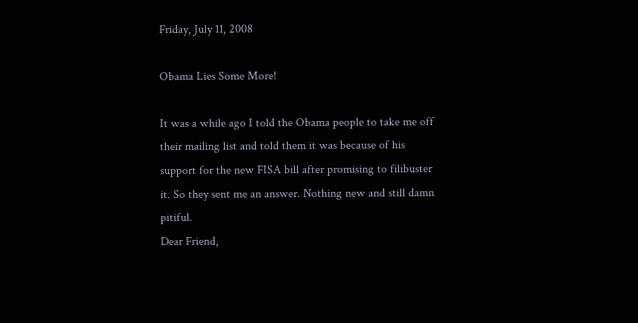Friday, July 11, 2008

Obama Lies Some More!

It was a while ago I told the Obama people to take me off their mailing list and told them it was because of his support for the new FISA bill after promising to filibuster it. So they sent me an answer. Nothing new and still damn pitiful.
Dear Friend,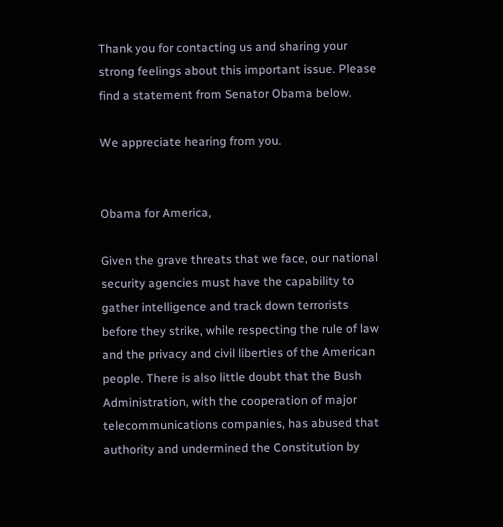Thank you for contacting us and sharing your strong feelings about this important issue. Please find a statement from Senator Obama below.

We appreciate hearing from you.


Obama for America,

Given the grave threats that we face, our national security agencies must have the capability to gather intelligence and track down terrorists before they strike, while respecting the rule of law and the privacy and civil liberties of the American people. There is also little doubt that the Bush Administration, with the cooperation of major telecommunications companies, has abused that authority and undermined the Constitution by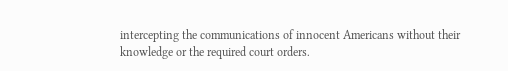intercepting the communications of innocent Americans without their knowledge or the required court orders.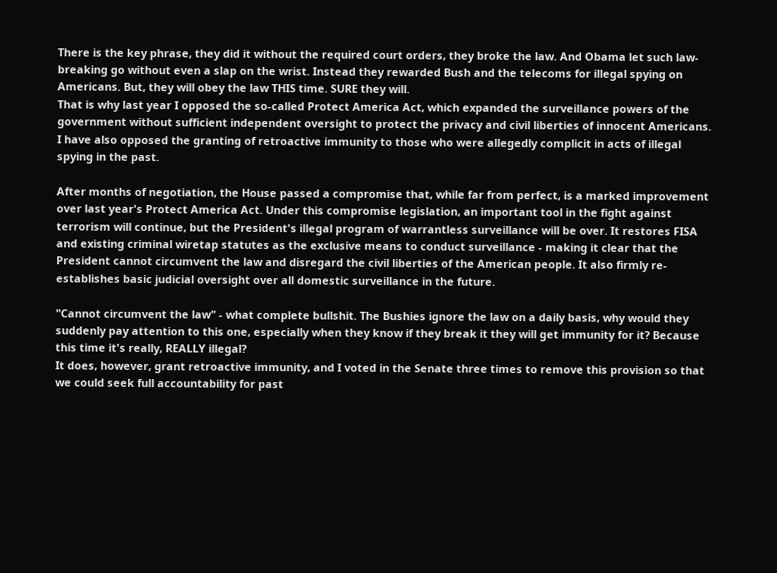There is the key phrase, they did it without the required court orders, they broke the law. And Obama let such law-breaking go without even a slap on the wrist. Instead they rewarded Bush and the telecoms for illegal spying on Americans. But, they will obey the law THIS time. SURE they will.
That is why last year I opposed the so-called Protect America Act, which expanded the surveillance powers of the government without sufficient independent oversight to protect the privacy and civil liberties of innocent Americans. I have also opposed the granting of retroactive immunity to those who were allegedly complicit in acts of illegal spying in the past.

After months of negotiation, the House passed a compromise that, while far from perfect, is a marked improvement over last year's Protect America Act. Under this compromise legislation, an important tool in the fight against terrorism will continue, but the President's illegal program of warrantless surveillance will be over. It restores FISA and existing criminal wiretap statutes as the exclusive means to conduct surveillance - making it clear that the President cannot circumvent the law and disregard the civil liberties of the American people. It also firmly re-establishes basic judicial oversight over all domestic surveillance in the future.

"Cannot circumvent the law" - what complete bullshit. The Bushies ignore the law on a daily basis, why would they suddenly pay attention to this one, especially when they know if they break it they will get immunity for it? Because this time it's really, REALLY illegal?
It does, however, grant retroactive immunity, and I voted in the Senate three times to remove this provision so that we could seek full accountability for past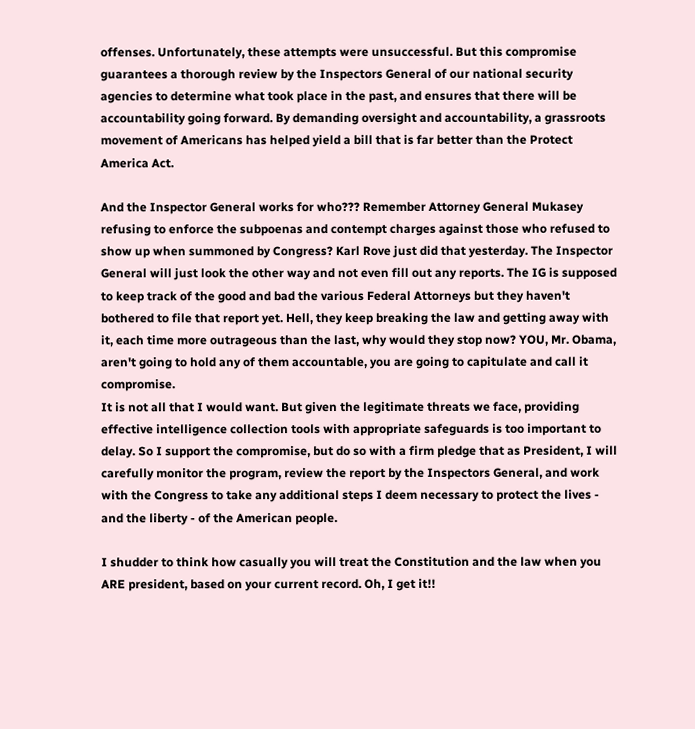offenses. Unfortunately, these attempts were unsuccessful. But this compromise guarantees a thorough review by the Inspectors General of our national security agencies to determine what took place in the past, and ensures that there will be accountability going forward. By demanding oversight and accountability, a grassroots movement of Americans has helped yield a bill that is far better than the Protect America Act.

And the Inspector General works for who??? Remember Attorney General Mukasey refusing to enforce the subpoenas and contempt charges against those who refused to show up when summoned by Congress? Karl Rove just did that yesterday. The Inspector General will just look the other way and not even fill out any reports. The IG is supposed to keep track of the good and bad the various Federal Attorneys but they haven't bothered to file that report yet. Hell, they keep breaking the law and getting away with it, each time more outrageous than the last, why would they stop now? YOU, Mr. Obama, aren't going to hold any of them accountable, you are going to capitulate and call it compromise.
It is not all that I would want. But given the legitimate threats we face, providing effective intelligence collection tools with appropriate safeguards is too important to delay. So I support the compromise, but do so with a firm pledge that as President, I will carefully monitor the program, review the report by the Inspectors General, and work with the Congress to take any additional steps I deem necessary to protect the lives - and the liberty - of the American people.

I shudder to think how casually you will treat the Constitution and the law when you ARE president, based on your current record. Oh, I get it!!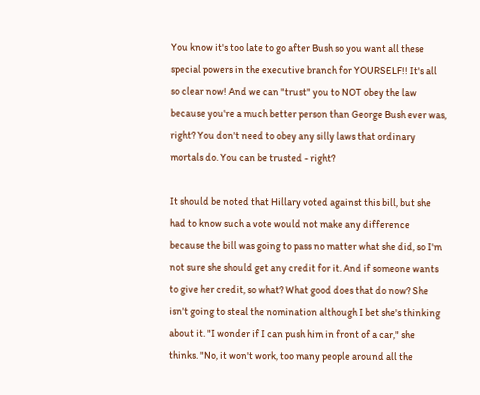You know it's too late to go after Bush so you want all these special powers in the executive branch for YOURSELF!! It's all so clear now! And we can "trust" you to NOT obey the law because you're a much better person than George Bush ever was, right? You don't need to obey any silly laws that ordinary mortals do. You can be trusted - right?

It should be noted that Hillary voted against this bill, but she had to know such a vote would not make any difference because the bill was going to pass no matter what she did, so I'm not sure she should get any credit for it. And if someone wants to give her credit, so what? What good does that do now? She isn't going to steal the nomination although I bet she's thinking about it. "I wonder if I can push him in front of a car," she thinks. "No, it won't work, too many people around all the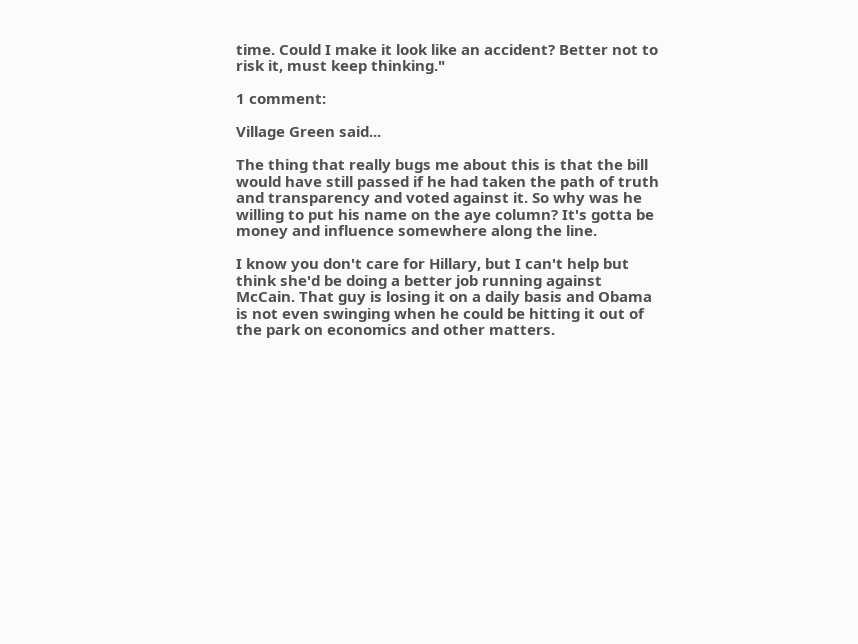time. Could I make it look like an accident? Better not to risk it, must keep thinking."

1 comment:

Village Green said...

The thing that really bugs me about this is that the bill would have still passed if he had taken the path of truth and transparency and voted against it. So why was he willing to put his name on the aye column? It's gotta be money and influence somewhere along the line.

I know you don't care for Hillary, but I can't help but think she'd be doing a better job running against McCain. That guy is losing it on a daily basis and Obama is not even swinging when he could be hitting it out of the park on economics and other matters.